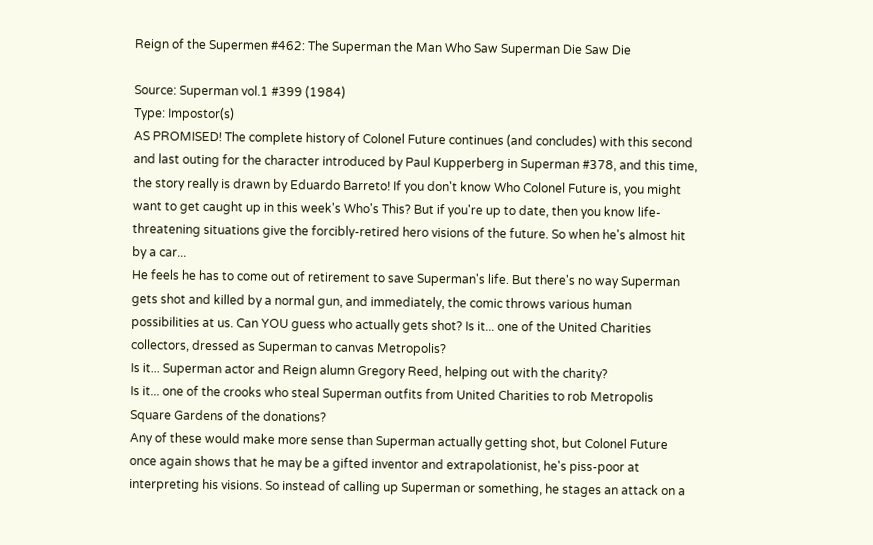Reign of the Supermen #462: The Superman the Man Who Saw Superman Die Saw Die

Source: Superman vol.1 #399 (1984)
Type: Impostor(s)
AS PROMISED! The complete history of Colonel Future continues (and concludes) with this second and last outing for the character introduced by Paul Kupperberg in Superman #378, and this time, the story really is drawn by Eduardo Barreto! If you don't know Who Colonel Future is, you might want to get caught up in this week's Who's This? But if you're up to date, then you know life-threatening situations give the forcibly-retired hero visions of the future. So when he's almost hit by a car...
He feels he has to come out of retirement to save Superman's life. But there's no way Superman gets shot and killed by a normal gun, and immediately, the comic throws various human possibilities at us. Can YOU guess who actually gets shot? Is it... one of the United Charities collectors, dressed as Superman to canvas Metropolis?
Is it... Superman actor and Reign alumn Gregory Reed, helping out with the charity?
Is it... one of the crooks who steal Superman outfits from United Charities to rob Metropolis Square Gardens of the donations?
Any of these would make more sense than Superman actually getting shot, but Colonel Future once again shows that he may be a gifted inventor and extrapolationist, he's piss-poor at interpreting his visions. So instead of calling up Superman or something, he stages an attack on a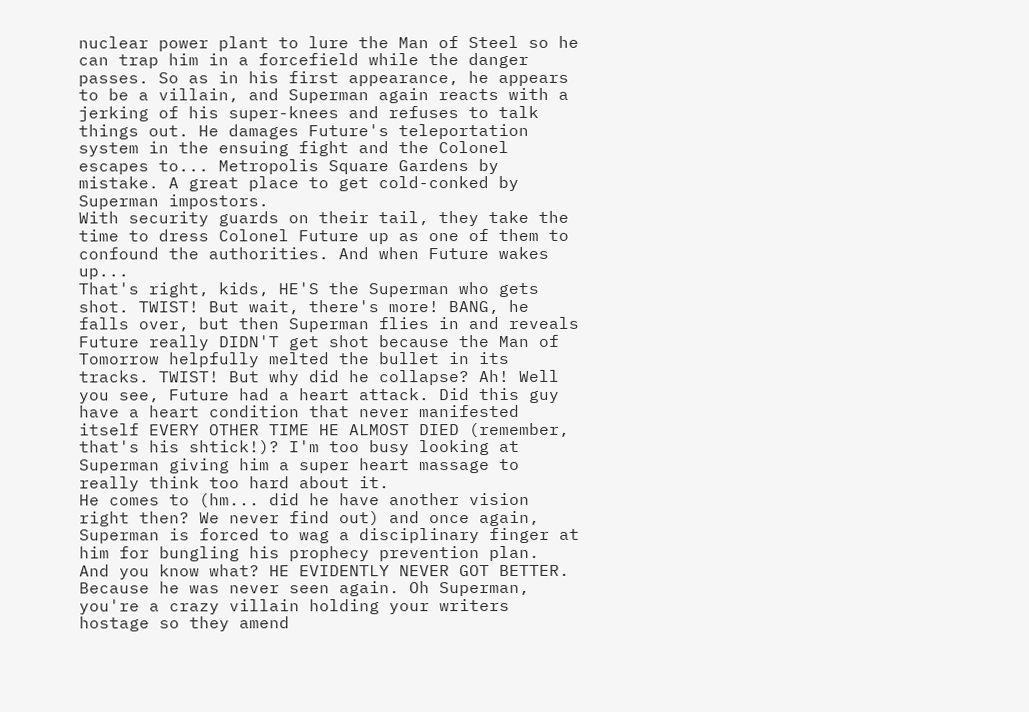nuclear power plant to lure the Man of Steel so he can trap him in a forcefield while the danger passes. So as in his first appearance, he appears to be a villain, and Superman again reacts with a jerking of his super-knees and refuses to talk things out. He damages Future's teleportation system in the ensuing fight and the Colonel escapes to... Metropolis Square Gardens by mistake. A great place to get cold-conked by Superman impostors.
With security guards on their tail, they take the time to dress Colonel Future up as one of them to confound the authorities. And when Future wakes up...
That's right, kids, HE'S the Superman who gets shot. TWIST! But wait, there's more! BANG, he falls over, but then Superman flies in and reveals Future really DIDN'T get shot because the Man of Tomorrow helpfully melted the bullet in its tracks. TWIST! But why did he collapse? Ah! Well you see, Future had a heart attack. Did this guy have a heart condition that never manifested itself EVERY OTHER TIME HE ALMOST DIED (remember, that's his shtick!)? I'm too busy looking at Superman giving him a super heart massage to really think too hard about it.
He comes to (hm... did he have another vision right then? We never find out) and once again, Superman is forced to wag a disciplinary finger at him for bungling his prophecy prevention plan.
And you know what? HE EVIDENTLY NEVER GOT BETTER. Because he was never seen again. Oh Superman, you're a crazy villain holding your writers hostage so they amend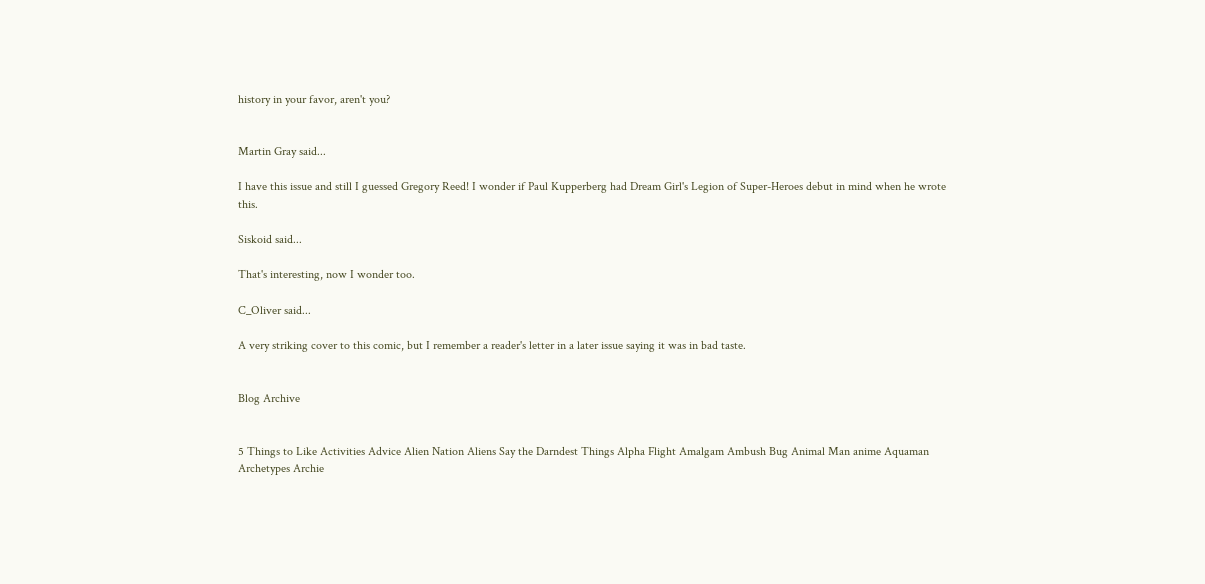history in your favor, aren't you?


Martin Gray said...

I have this issue and still I guessed Gregory Reed! I wonder if Paul Kupperberg had Dream Girl's Legion of Super-Heroes debut in mind when he wrote this.

Siskoid said...

That's interesting, now I wonder too.

C_Oliver said...

A very striking cover to this comic, but I remember a reader's letter in a later issue saying it was in bad taste.


Blog Archive


5 Things to Like Activities Advice Alien Nation Aliens Say the Darndest Things Alpha Flight Amalgam Ambush Bug Animal Man anime Aquaman Archetypes Archie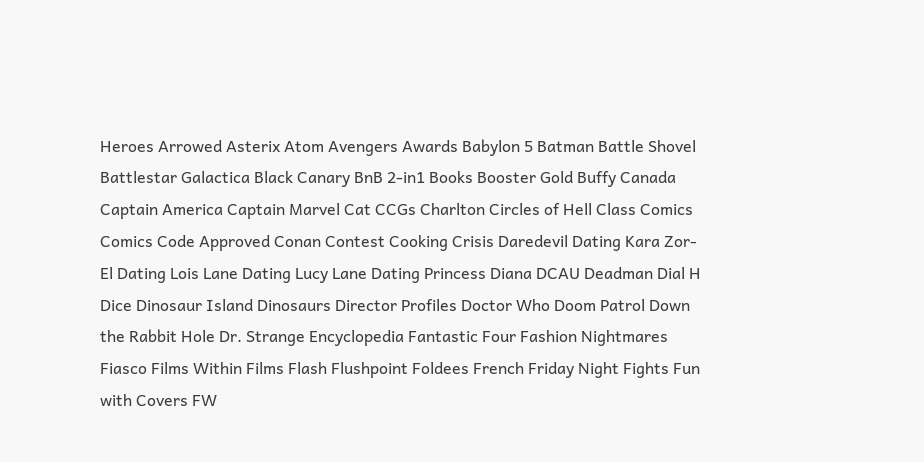Heroes Arrowed Asterix Atom Avengers Awards Babylon 5 Batman Battle Shovel Battlestar Galactica Black Canary BnB 2-in1 Books Booster Gold Buffy Canada Captain America Captain Marvel Cat CCGs Charlton Circles of Hell Class Comics Comics Code Approved Conan Contest Cooking Crisis Daredevil Dating Kara Zor-El Dating Lois Lane Dating Lucy Lane Dating Princess Diana DCAU Deadman Dial H Dice Dinosaur Island Dinosaurs Director Profiles Doctor Who Doom Patrol Down the Rabbit Hole Dr. Strange Encyclopedia Fantastic Four Fashion Nightmares Fiasco Films Within Films Flash Flushpoint Foldees French Friday Night Fights Fun with Covers FW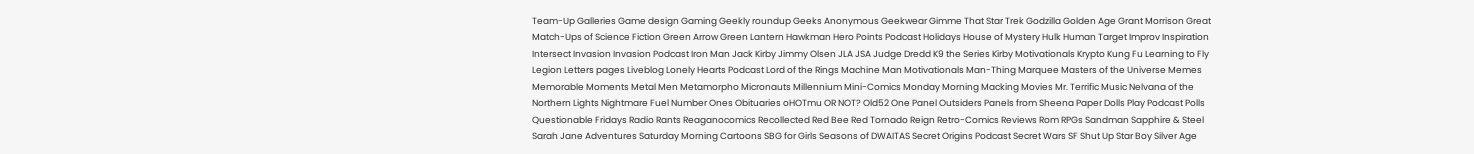Team-Up Galleries Game design Gaming Geekly roundup Geeks Anonymous Geekwear Gimme That Star Trek Godzilla Golden Age Grant Morrison Great Match-Ups of Science Fiction Green Arrow Green Lantern Hawkman Hero Points Podcast Holidays House of Mystery Hulk Human Target Improv Inspiration Intersect Invasion Invasion Podcast Iron Man Jack Kirby Jimmy Olsen JLA JSA Judge Dredd K9 the Series Kirby Motivationals Krypto Kung Fu Learning to Fly Legion Letters pages Liveblog Lonely Hearts Podcast Lord of the Rings Machine Man Motivationals Man-Thing Marquee Masters of the Universe Memes Memorable Moments Metal Men Metamorpho Micronauts Millennium Mini-Comics Monday Morning Macking Movies Mr. Terrific Music Nelvana of the Northern Lights Nightmare Fuel Number Ones Obituaries oHOTmu OR NOT? Old52 One Panel Outsiders Panels from Sheena Paper Dolls Play Podcast Polls Questionable Fridays Radio Rants Reaganocomics Recollected Red Bee Red Tornado Reign Retro-Comics Reviews Rom RPGs Sandman Sapphire & Steel Sarah Jane Adventures Saturday Morning Cartoons SBG for Girls Seasons of DWAITAS Secret Origins Podcast Secret Wars SF Shut Up Star Boy Silver Age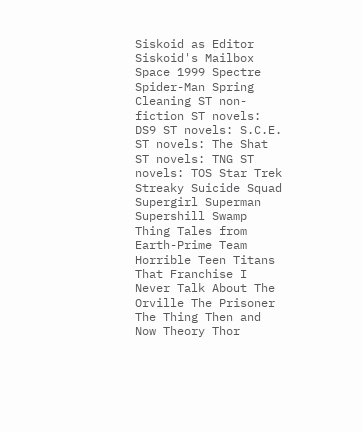Siskoid as Editor Siskoid's Mailbox Space 1999 Spectre Spider-Man Spring Cleaning ST non-fiction ST novels: DS9 ST novels: S.C.E. ST novels: The Shat ST novels: TNG ST novels: TOS Star Trek Streaky Suicide Squad Supergirl Superman Supershill Swamp Thing Tales from Earth-Prime Team Horrible Teen Titans That Franchise I Never Talk About The Orville The Prisoner The Thing Then and Now Theory Thor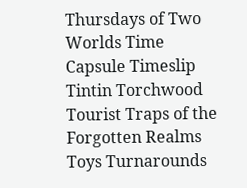Thursdays of Two Worlds Time Capsule Timeslip Tintin Torchwood Tourist Traps of the Forgotten Realms Toys Turnarounds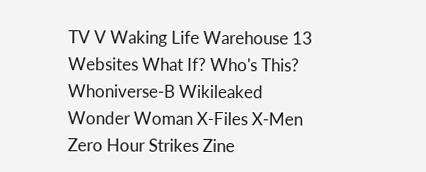TV V Waking Life Warehouse 13 Websites What If? Who's This? Whoniverse-B Wikileaked Wonder Woman X-Files X-Men Zero Hour Strikes Zine